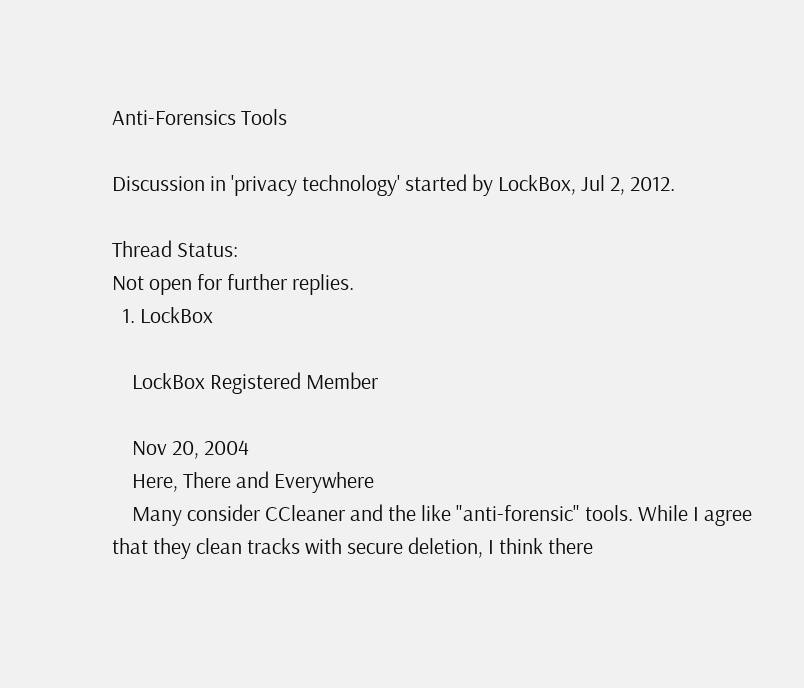Anti-Forensics Tools

Discussion in 'privacy technology' started by LockBox, Jul 2, 2012.

Thread Status:
Not open for further replies.
  1. LockBox

    LockBox Registered Member

    Nov 20, 2004
    Here, There and Everywhere
    Many consider CCleaner and the like "anti-forensic" tools. While I agree that they clean tracks with secure deletion, I think there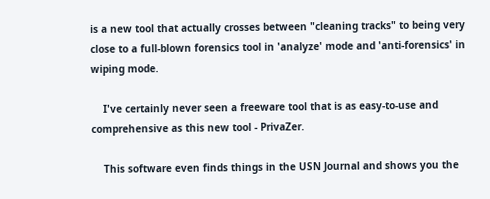is a new tool that actually crosses between "cleaning tracks" to being very close to a full-blown forensics tool in 'analyze' mode and 'anti-forensics' in wiping mode.

    I've certainly never seen a freeware tool that is as easy-to-use and comprehensive as this new tool - PrivaZer.

    This software even finds things in the USN Journal and shows you the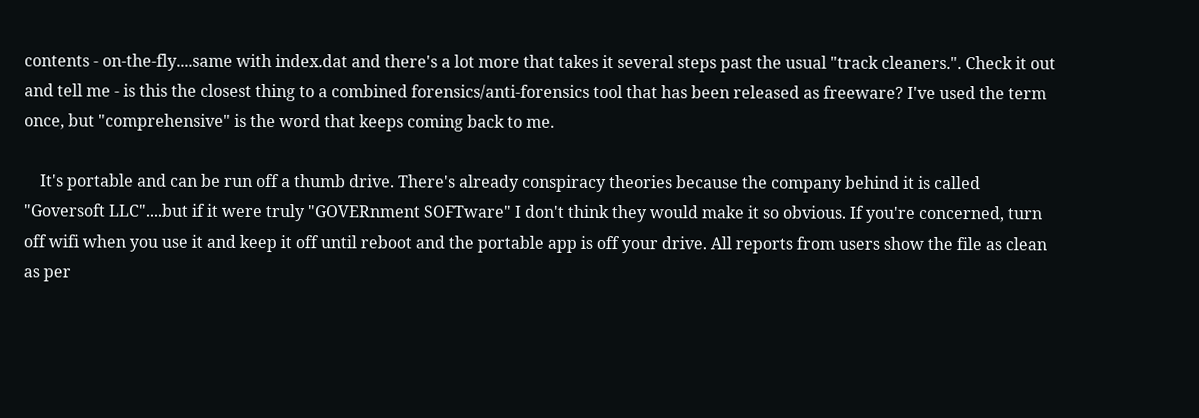contents - on-the-fly....same with index.dat and there's a lot more that takes it several steps past the usual "track cleaners.". Check it out and tell me - is this the closest thing to a combined forensics/anti-forensics tool that has been released as freeware? I've used the term once, but "comprehensive" is the word that keeps coming back to me.

    It's portable and can be run off a thumb drive. There's already conspiracy theories because the company behind it is called "Goversoft LLC"....but if it were truly "GOVERnment SOFTware" I don't think they would make it so obvious. If you're concerned, turn off wifi when you use it and keep it off until reboot and the portable app is off your drive. All reports from users show the file as clean as per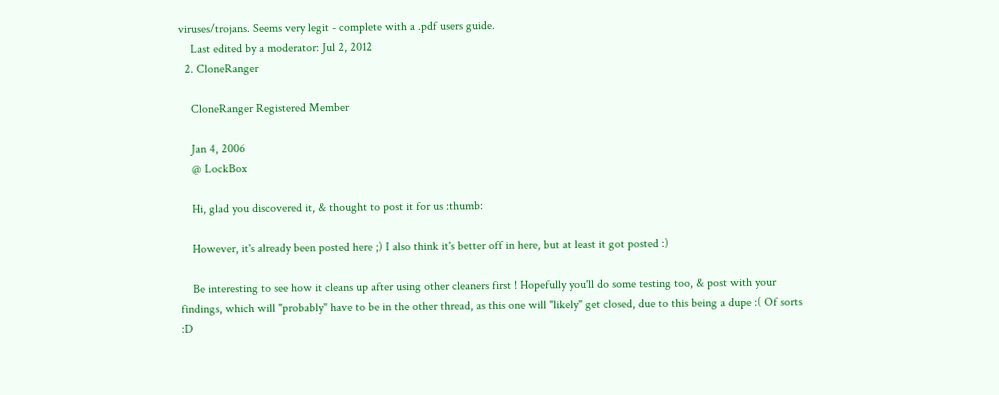viruses/trojans. Seems very legit - complete with a .pdf users guide.
    Last edited by a moderator: Jul 2, 2012
  2. CloneRanger

    CloneRanger Registered Member

    Jan 4, 2006
    @ LockBox

    Hi, glad you discovered it, & thought to post it for us :thumb:

    However, it's already been posted here ;) I also think it's better off in here, but at least it got posted :)

    Be interesting to see how it cleans up after using other cleaners first ! Hopefully you'll do some testing too, & post with your findings, which will "probably" have to be in the other thread, as this one will "likely" get closed, due to this being a dupe :( Of sorts :D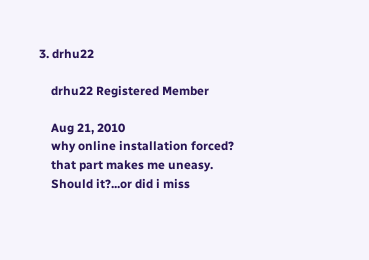3. drhu22

    drhu22 Registered Member

    Aug 21, 2010
    why online installation forced?
    that part makes me uneasy.
    Should it?...or did i miss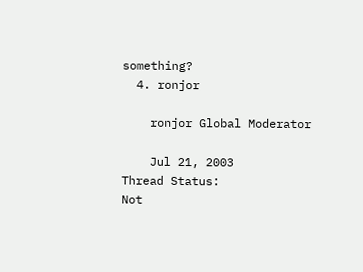something?
  4. ronjor

    ronjor Global Moderator

    Jul 21, 2003
Thread Status:
Not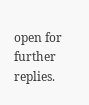open for further replies.